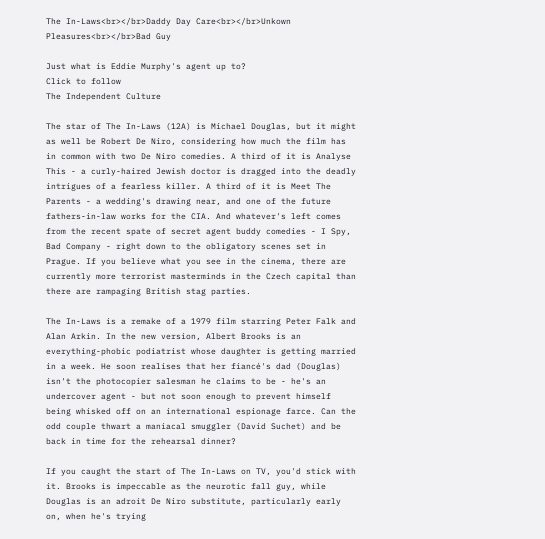The In-Laws<br></br>Daddy Day Care<br></br>Unkown Pleasures<br></br>Bad Guy

Just what is Eddie Murphy's agent up to?
Click to follow
The Independent Culture

The star of The In-Laws (12A) is Michael Douglas, but it might as well be Robert De Niro, considering how much the film has in common with two De Niro comedies. A third of it is Analyse This - a curly-haired Jewish doctor is dragged into the deadly intrigues of a fearless killer. A third of it is Meet The Parents - a wedding's drawing near, and one of the future fathers-in-law works for the CIA. And whatever's left comes from the recent spate of secret agent buddy comedies - I Spy, Bad Company - right down to the obligatory scenes set in Prague. If you believe what you see in the cinema, there are currently more terrorist masterminds in the Czech capital than there are rampaging British stag parties.

The In-Laws is a remake of a 1979 film starring Peter Falk and Alan Arkin. In the new version, Albert Brooks is an everything-phobic podiatrist whose daughter is getting married in a week. He soon realises that her fiancé's dad (Douglas) isn't the photocopier salesman he claims to be - he's an undercover agent - but not soon enough to prevent himself being whisked off on an international espionage farce. Can the odd couple thwart a maniacal smuggler (David Suchet) and be back in time for the rehearsal dinner?

If you caught the start of The In-Laws on TV, you'd stick with it. Brooks is impeccable as the neurotic fall guy, while Douglas is an adroit De Niro substitute, particularly early on, when he's trying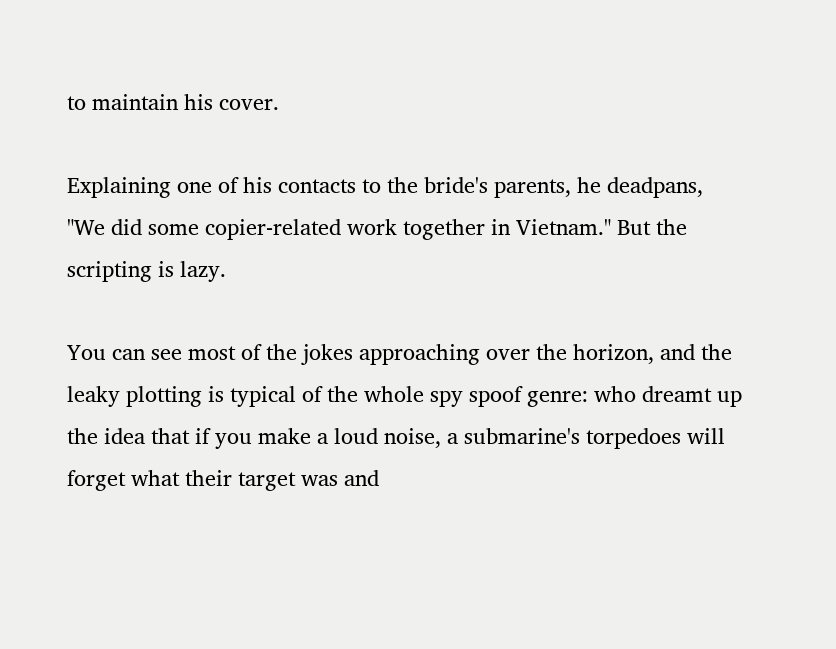to maintain his cover.

Explaining one of his contacts to the bride's parents, he deadpans, "We did some copier-related work together in Vietnam." But the scripting is lazy.

You can see most of the jokes approaching over the horizon, and the leaky plotting is typical of the whole spy spoof genre: who dreamt up the idea that if you make a loud noise, a submarine's torpedoes will forget what their target was and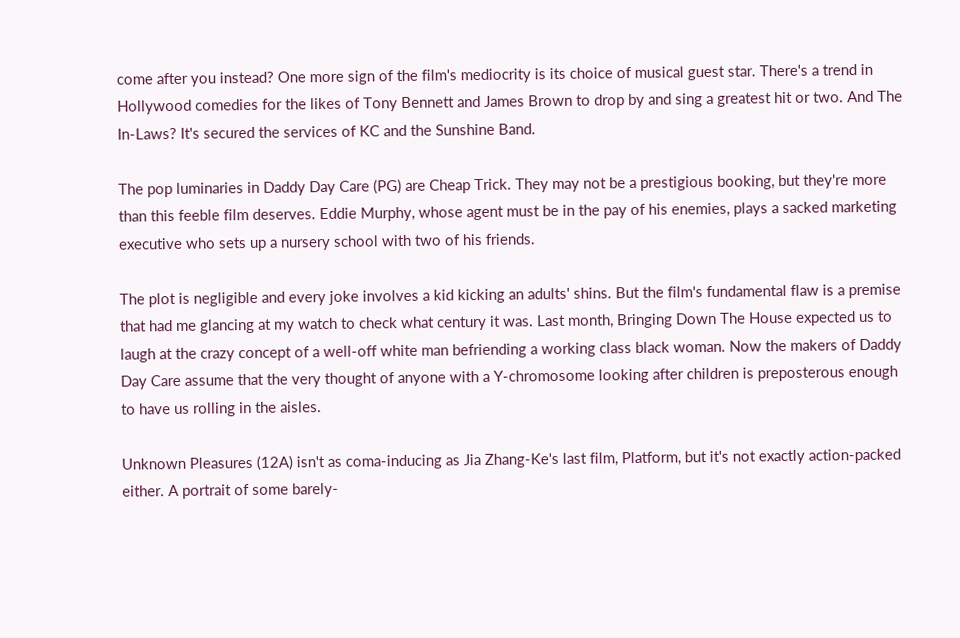come after you instead? One more sign of the film's mediocrity is its choice of musical guest star. There's a trend in Hollywood comedies for the likes of Tony Bennett and James Brown to drop by and sing a greatest hit or two. And The In-Laws? It's secured the services of KC and the Sunshine Band.

The pop luminaries in Daddy Day Care (PG) are Cheap Trick. They may not be a prestigious booking, but they're more than this feeble film deserves. Eddie Murphy, whose agent must be in the pay of his enemies, plays a sacked marketing executive who sets up a nursery school with two of his friends.

The plot is negligible and every joke involves a kid kicking an adults' shins. But the film's fundamental flaw is a premise that had me glancing at my watch to check what century it was. Last month, Bringing Down The House expected us to laugh at the crazy concept of a well-off white man befriending a working class black woman. Now the makers of Daddy Day Care assume that the very thought of anyone with a Y-chromosome looking after children is preposterous enough to have us rolling in the aisles.

Unknown Pleasures (12A) isn't as coma-inducing as Jia Zhang-Ke's last film, Platform, but it's not exactly action-packed either. A portrait of some barely-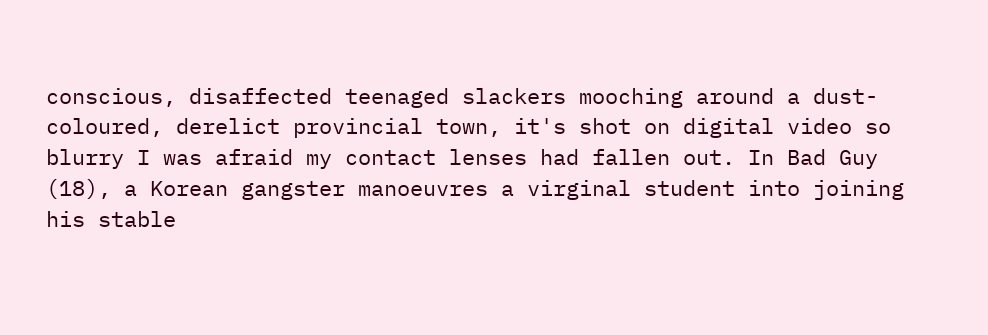conscious, disaffected teenaged slackers mooching around a dust-coloured, derelict provincial town, it's shot on digital video so blurry I was afraid my contact lenses had fallen out. In Bad Guy (18), a Korean gangster manoeuvres a virginal student into joining his stable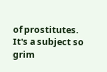of prostitutes. It's a subject so grim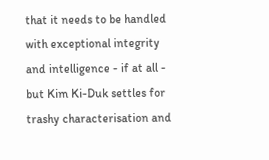that it needs to be handled with exceptional integrity and intelligence - if at all - but Kim Ki-Duk settles for trashy characterisation and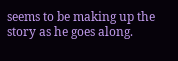seems to be making up the story as he goes along.